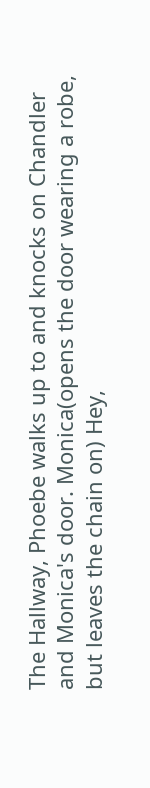The Hallway, Phoebe walks up to and knocks on Chandler and Monica's door. Monica(opens the door wearing a robe, but leaves the chain on) Hey,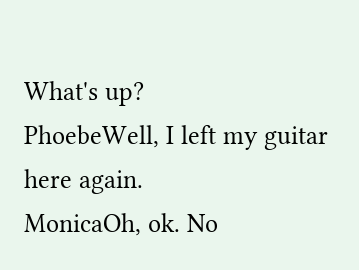What's up?
PhoebeWell, I left my guitar here again.
MonicaOh, ok. No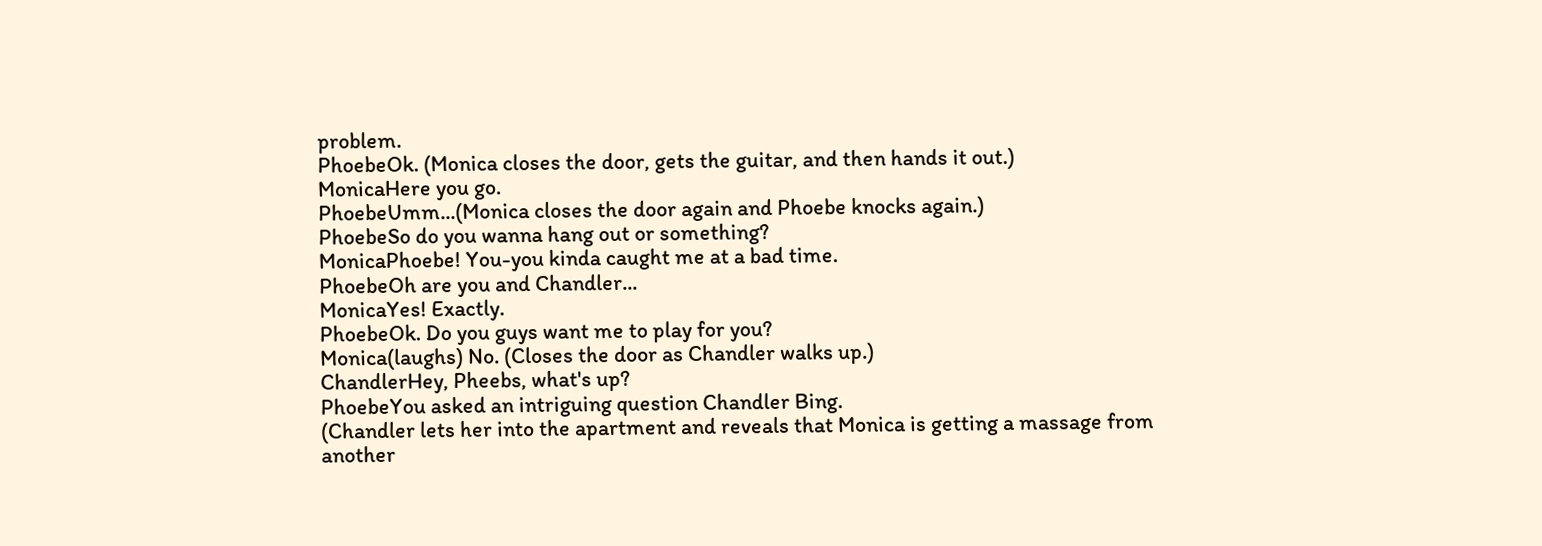problem.
PhoebeOk. (Monica closes the door, gets the guitar, and then hands it out.)
MonicaHere you go.
PhoebeUmm...(Monica closes the door again and Phoebe knocks again.)
PhoebeSo do you wanna hang out or something?
MonicaPhoebe! You-you kinda caught me at a bad time.
PhoebeOh are you and Chandler...
MonicaYes! Exactly.
PhoebeOk. Do you guys want me to play for you?
Monica(laughs) No. (Closes the door as Chandler walks up.)
ChandlerHey, Pheebs, what's up?
PhoebeYou asked an intriguing question Chandler Bing.
(Chandler lets her into the apartment and reveals that Monica is getting a massage from another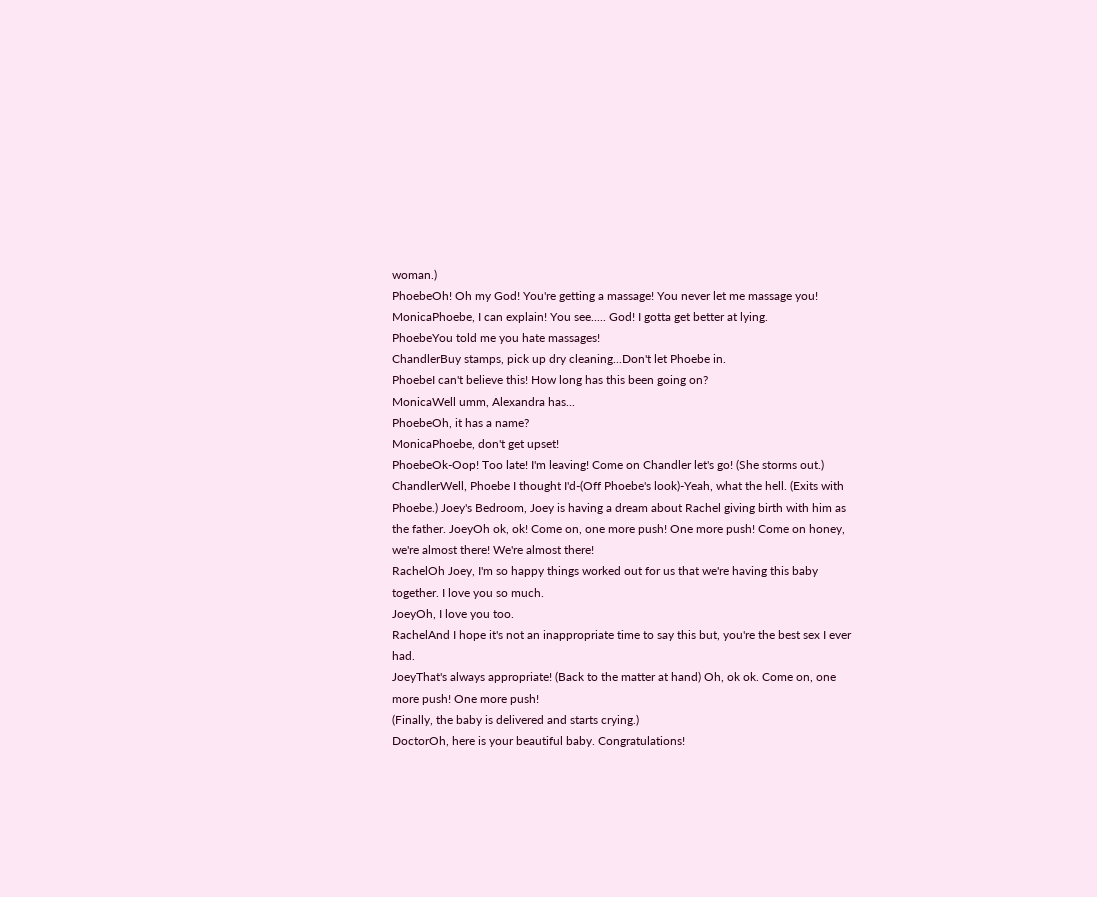woman.)
PhoebeOh! Oh my God! You're getting a massage! You never let me massage you!
MonicaPhoebe, I can explain! You see..... God! I gotta get better at lying.
PhoebeYou told me you hate massages!
ChandlerBuy stamps, pick up dry cleaning...Don't let Phoebe in.
PhoebeI can't believe this! How long has this been going on?
MonicaWell umm, Alexandra has...
PhoebeOh, it has a name?
MonicaPhoebe, don't get upset!
PhoebeOk-Oop! Too late! I'm leaving! Come on Chandler let's go! (She storms out.)
ChandlerWell, Phoebe I thought I'd-(Off Phoebe's look)-Yeah, what the hell. (Exits with Phoebe.) Joey's Bedroom, Joey is having a dream about Rachel giving birth with him as the father. JoeyOh ok, ok! Come on, one more push! One more push! Come on honey, we're almost there! We're almost there!
RachelOh Joey, I'm so happy things worked out for us that we're having this baby together. I love you so much.
JoeyOh, I love you too.
RachelAnd I hope it's not an inappropriate time to say this but, you're the best sex I ever had.
JoeyThat's always appropriate! (Back to the matter at hand) Oh, ok ok. Come on, one more push! One more push!
(Finally, the baby is delivered and starts crying.)
DoctorOh, here is your beautiful baby. Congratulations!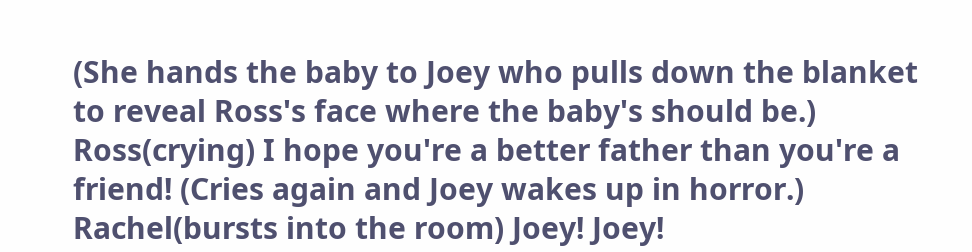(She hands the baby to Joey who pulls down the blanket to reveal Ross's face where the baby's should be.)
Ross(crying) I hope you're a better father than you're a friend! (Cries again and Joey wakes up in horror.)
Rachel(bursts into the room) Joey! Joey!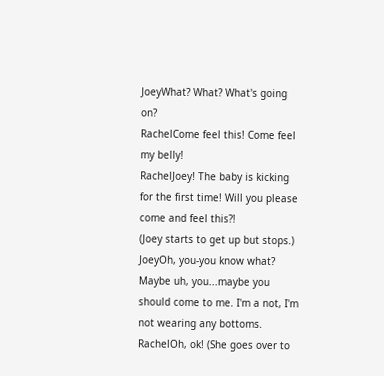JoeyWhat? What? What's going on?
RachelCome feel this! Come feel my belly!
RachelJoey! The baby is kicking for the first time! Will you please come and feel this?!
(Joey starts to get up but stops.)
JoeyOh, you-you know what? Maybe uh, you...maybe you should come to me. I'm a not, I'm not wearing any bottoms.
RachelOh, ok! (She goes over to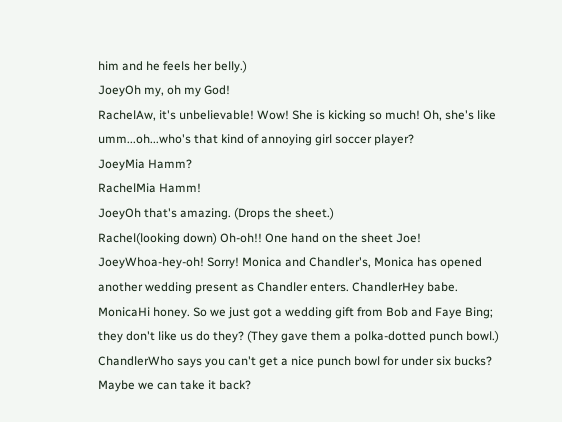him and he feels her belly.)
JoeyOh my, oh my God!
RachelAw, it's unbelievable! Wow! She is kicking so much! Oh, she's like umm...oh...who's that kind of annoying girl soccer player?
JoeyMia Hamm?
RachelMia Hamm!
JoeyOh that's amazing. (Drops the sheet.)
Rachel(looking down) Oh-oh!! One hand on the sheet Joe!
JoeyWhoa-hey-oh! Sorry! Monica and Chandler's, Monica has opened another wedding present as Chandler enters. ChandlerHey babe.
MonicaHi honey. So we just got a wedding gift from Bob and Faye Bing; they don't like us do they? (They gave them a polka-dotted punch bowl.)
ChandlerWho says you can't get a nice punch bowl for under six bucks? Maybe we can take it back?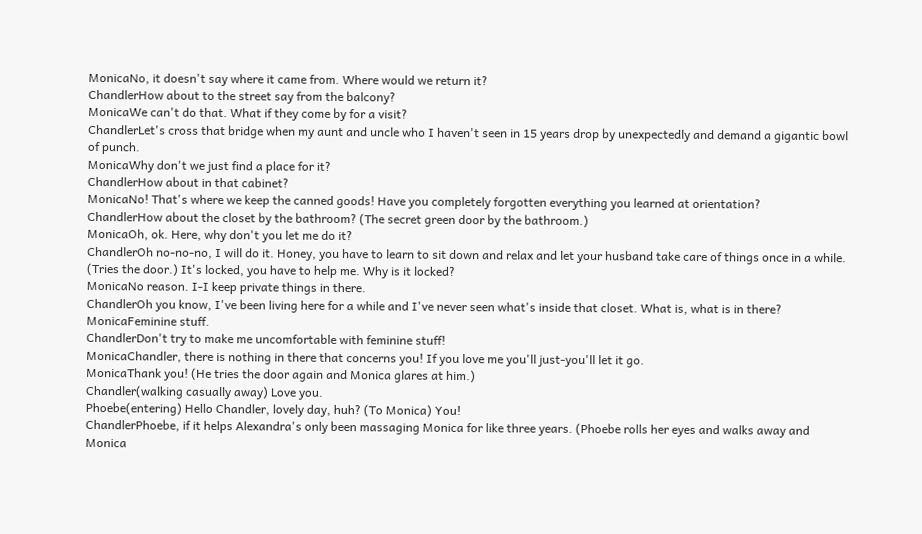MonicaNo, it doesn't say where it came from. Where would we return it?
ChandlerHow about to the street say from the balcony?
MonicaWe can't do that. What if they come by for a visit?
ChandlerLet's cross that bridge when my aunt and uncle who I haven't seen in 15 years drop by unexpectedly and demand a gigantic bowl of punch.
MonicaWhy don't we just find a place for it?
ChandlerHow about in that cabinet?
MonicaNo! That's where we keep the canned goods! Have you completely forgotten everything you learned at orientation?
ChandlerHow about the closet by the bathroom? (The secret green door by the bathroom.)
MonicaOh, ok. Here, why don't you let me do it?
ChandlerOh no-no-no, I will do it. Honey, you have to learn to sit down and relax and let your husband take care of things once in a while. (Tries the door.) It's locked, you have to help me. Why is it locked?
MonicaNo reason. I-I keep private things in there.
ChandlerOh you know, I've been living here for a while and I've never seen what's inside that closet. What is, what is in there?
MonicaFeminine stuff.
ChandlerDon't try to make me uncomfortable with feminine stuff!
MonicaChandler, there is nothing in there that concerns you! If you love me you'll just-you'll let it go.
MonicaThank you! (He tries the door again and Monica glares at him.)
Chandler(walking casually away) Love you.
Phoebe(entering) Hello Chandler, lovely day, huh? (To Monica) You!
ChandlerPhoebe, if it helps Alexandra's only been massaging Monica for like three years. (Phoebe rolls her eyes and walks away and Monica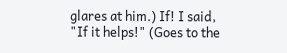glares at him.) If! I said, "If it helps!" (Goes to the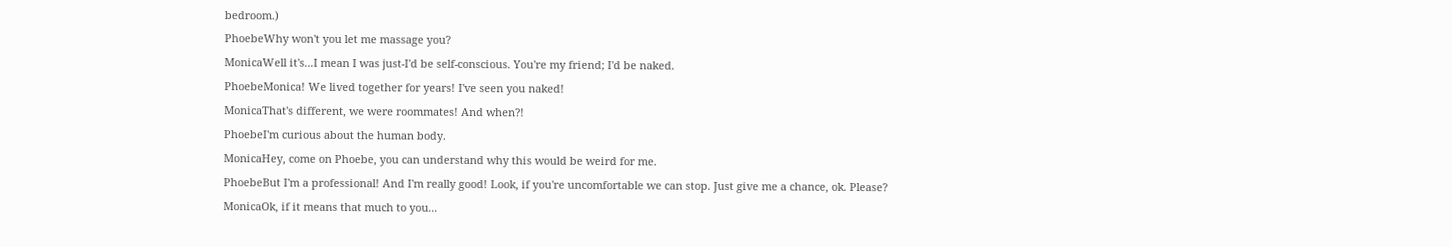bedroom.)
PhoebeWhy won't you let me massage you?
MonicaWell it's...I mean I was just-I'd be self-conscious. You're my friend; I'd be naked.
PhoebeMonica! We lived together for years! I've seen you naked!
MonicaThat's different, we were roommates! And when?!
PhoebeI'm curious about the human body.
MonicaHey, come on Phoebe, you can understand why this would be weird for me.
PhoebeBut I'm a professional! And I'm really good! Look, if you're uncomfortable we can stop. Just give me a chance, ok. Please?
MonicaOk, if it means that much to you...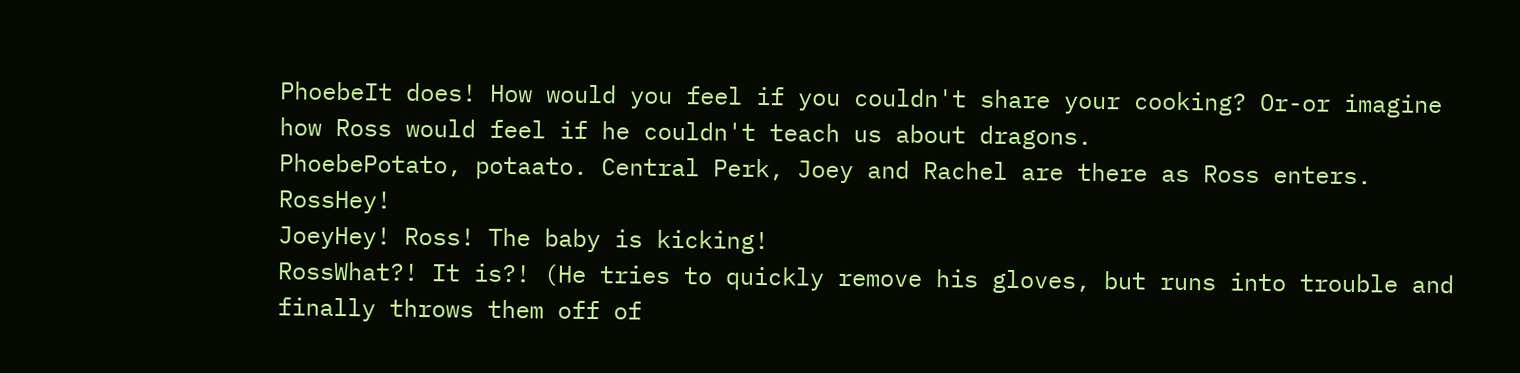PhoebeIt does! How would you feel if you couldn't share your cooking? Or-or imagine how Ross would feel if he couldn't teach us about dragons.
PhoebePotato, potaato. Central Perk, Joey and Rachel are there as Ross enters. RossHey!
JoeyHey! Ross! The baby is kicking!
RossWhat?! It is?! (He tries to quickly remove his gloves, but runs into trouble and finally throws them off of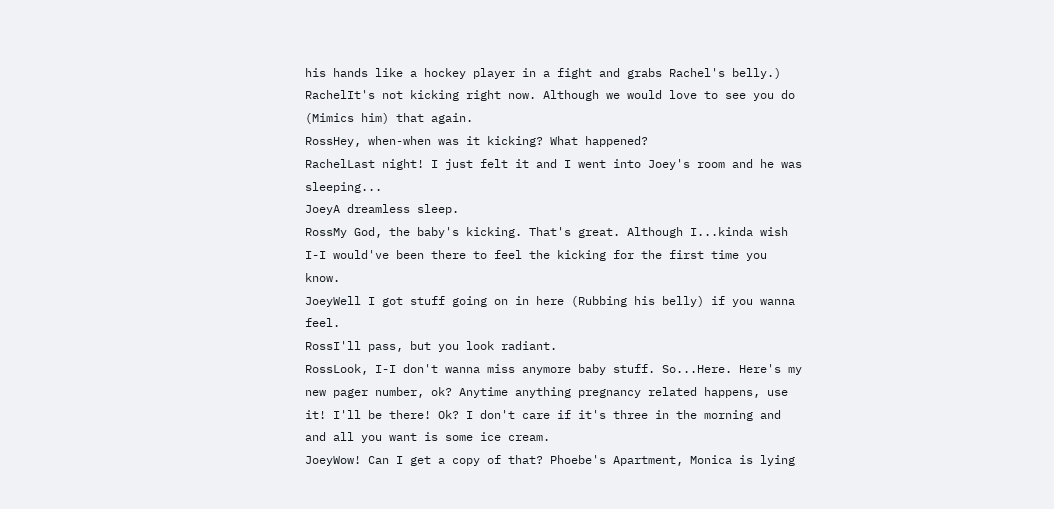his hands like a hockey player in a fight and grabs Rachel's belly.)
RachelIt's not kicking right now. Although we would love to see you do (Mimics him) that again.
RossHey, when-when was it kicking? What happened?
RachelLast night! I just felt it and I went into Joey's room and he was sleeping...
JoeyA dreamless sleep.
RossMy God, the baby's kicking. That's great. Although I...kinda wish I-I would've been there to feel the kicking for the first time you know.
JoeyWell I got stuff going on in here (Rubbing his belly) if you wanna feel.
RossI'll pass, but you look radiant.
RossLook, I-I don't wanna miss anymore baby stuff. So...Here. Here's my new pager number, ok? Anytime anything pregnancy related happens, use it! I'll be there! Ok? I don't care if it's three in the morning and and all you want is some ice cream.
JoeyWow! Can I get a copy of that? Phoebe's Apartment, Monica is lying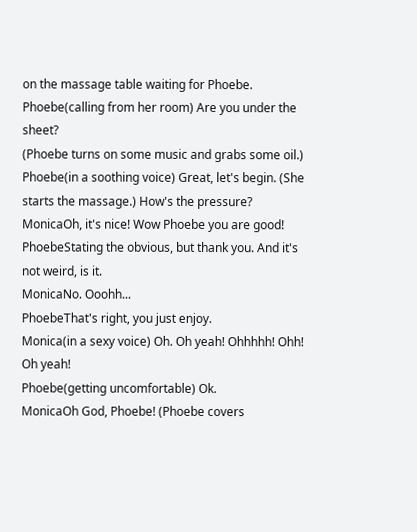on the massage table waiting for Phoebe. Phoebe(calling from her room) Are you under the sheet?
(Phoebe turns on some music and grabs some oil.)
Phoebe(in a soothing voice) Great, let's begin. (She starts the massage.) How's the pressure?
MonicaOh, it's nice! Wow Phoebe you are good!
PhoebeStating the obvious, but thank you. And it's not weird, is it.
MonicaNo. Ooohh...
PhoebeThat's right, you just enjoy.
Monica(in a sexy voice) Oh. Oh yeah! Ohhhhh! Ohh! Oh yeah!
Phoebe(getting uncomfortable) Ok.
MonicaOh God, Phoebe! (Phoebe covers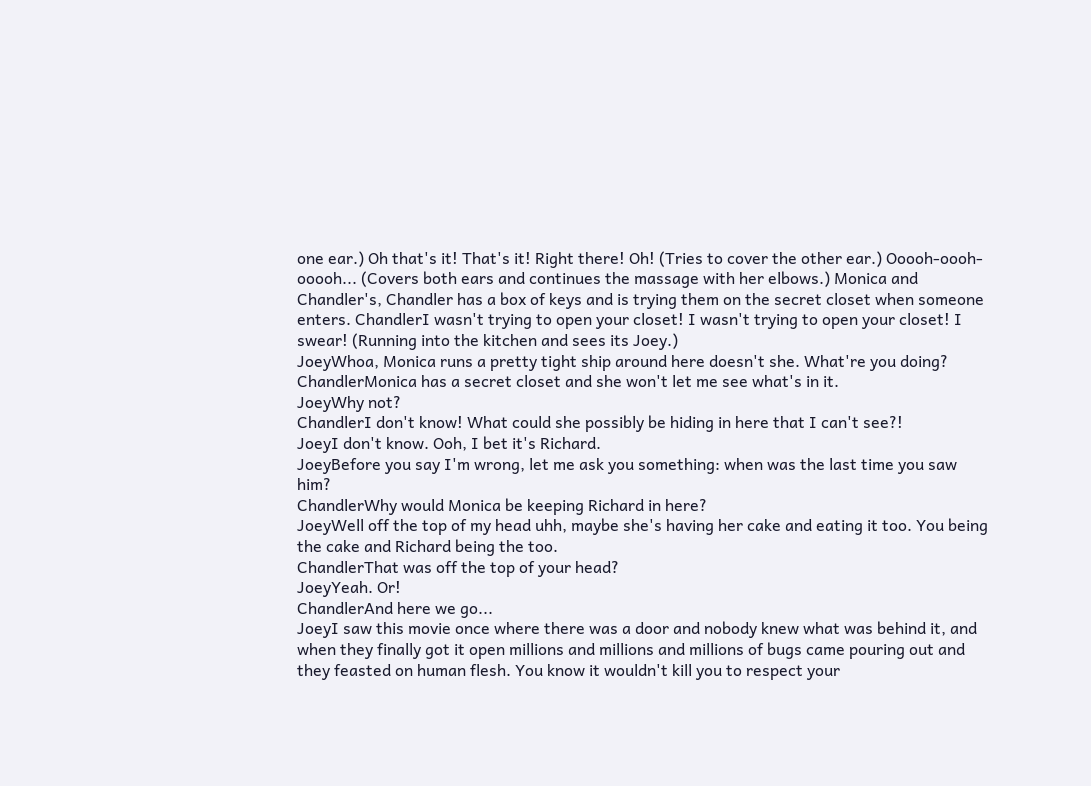one ear.) Oh that's it! That's it! Right there! Oh! (Tries to cover the other ear.) Ooooh-oooh-ooooh... (Covers both ears and continues the massage with her elbows.) Monica and Chandler's, Chandler has a box of keys and is trying them on the secret closet when someone enters. ChandlerI wasn't trying to open your closet! I wasn't trying to open your closet! I swear! (Running into the kitchen and sees its Joey.)
JoeyWhoa, Monica runs a pretty tight ship around here doesn't she. What're you doing?
ChandlerMonica has a secret closet and she won't let me see what's in it.
JoeyWhy not?
ChandlerI don't know! What could she possibly be hiding in here that I can't see?!
JoeyI don't know. Ooh, I bet it's Richard.
JoeyBefore you say I'm wrong, let me ask you something: when was the last time you saw him?
ChandlerWhy would Monica be keeping Richard in here?
JoeyWell off the top of my head uhh, maybe she's having her cake and eating it too. You being the cake and Richard being the too.
ChandlerThat was off the top of your head?
JoeyYeah. Or!
ChandlerAnd here we go...
JoeyI saw this movie once where there was a door and nobody knew what was behind it, and when they finally got it open millions and millions and millions of bugs came pouring out and they feasted on human flesh. You know it wouldn't kill you to respect your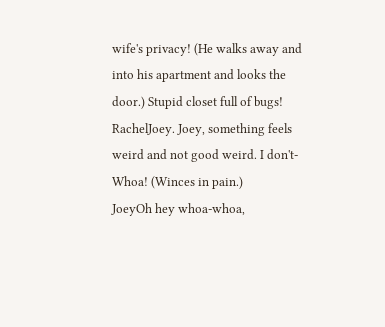wife's privacy! (He walks away and into his apartment and looks the door.) Stupid closet full of bugs!
RachelJoey. Joey, something feels weird and not good weird. I don't-Whoa! (Winces in pain.)
JoeyOh hey whoa-whoa,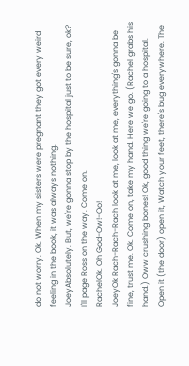do not worry. Ok. When my sisters were pregnant they got every weird feeling in the book, it was always nothing.
JoeyAbsolutely. But, we're gonna stop by the hospital just to be sure, ok? I'll page Ross on the way. Come on.
RachelOk. Oh God-Ow!-Oo!
JoeyOk Rach-Rach-Rach look at me, look at me, everything's gonna be fine, trust me. Ok. Come on, take my hand. Here we go. (Rachel grabs his hand.) Oww crushing bones! Ok, good thing we're going to a hospital. Open it (the door) open it, Watch your feet, there's bug everywhere. The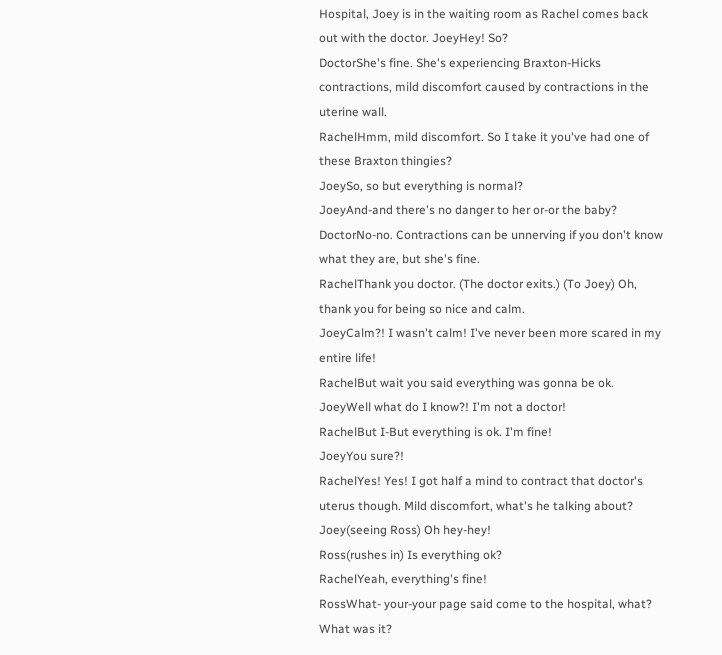Hospital, Joey is in the waiting room as Rachel comes back out with the doctor. JoeyHey! So?
DoctorShe's fine. She's experiencing Braxton-Hicks contractions, mild discomfort caused by contractions in the uterine wall.
RachelHmm, mild discomfort. So I take it you've had one of these Braxton thingies?
JoeySo, so but everything is normal?
JoeyAnd-and there's no danger to her or-or the baby?
DoctorNo-no. Contractions can be unnerving if you don't know what they are, but she's fine.
RachelThank you doctor. (The doctor exits.) (To Joey) Oh, thank you for being so nice and calm.
JoeyCalm?! I wasn't calm! I've never been more scared in my entire life!
RachelBut wait you said everything was gonna be ok.
JoeyWell what do I know?! I'm not a doctor!
RachelBut I-But everything is ok. I'm fine!
JoeyYou sure?!
RachelYes! Yes! I got half a mind to contract that doctor's uterus though. Mild discomfort, what's he talking about?
Joey(seeing Ross) Oh hey-hey!
Ross(rushes in) Is everything ok?
RachelYeah, everything's fine!
RossWhat- your-your page said come to the hospital, what? What was it?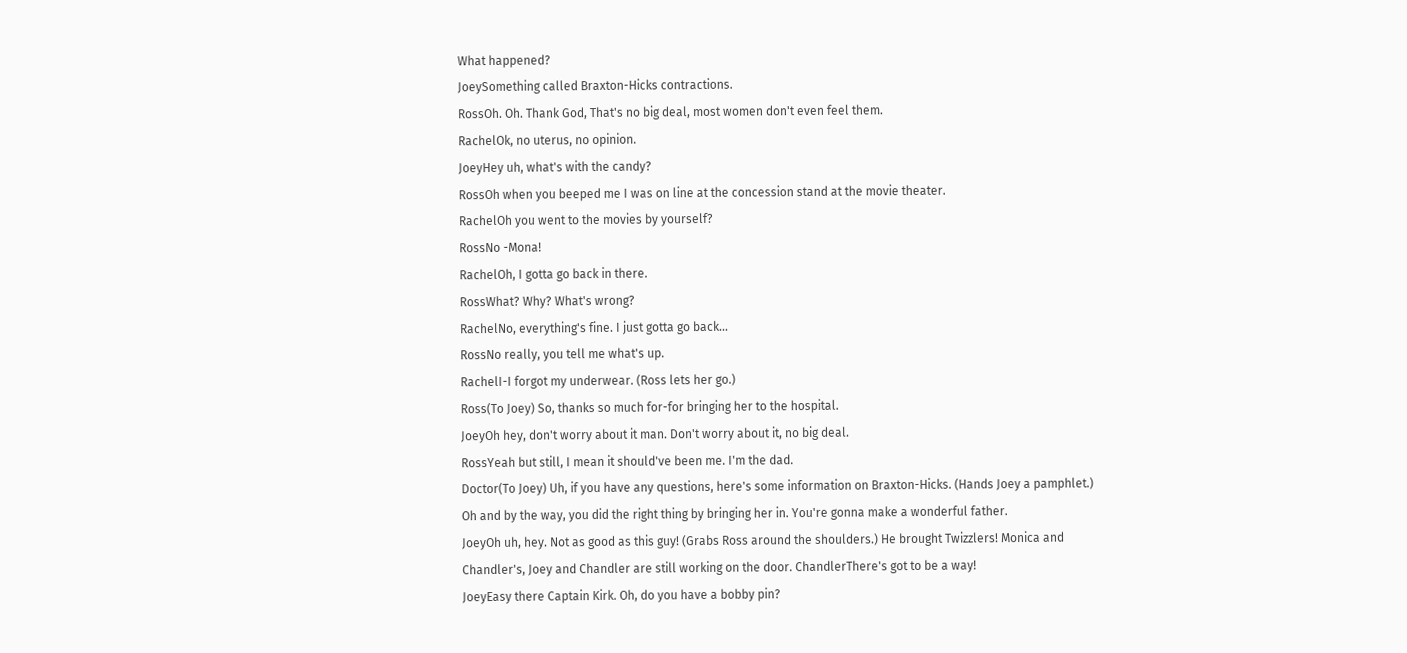What happened?
JoeySomething called Braxton-Hicks contractions.
RossOh. Oh. Thank God, That's no big deal, most women don't even feel them.
RachelOk, no uterus, no opinion.
JoeyHey uh, what's with the candy?
RossOh when you beeped me I was on line at the concession stand at the movie theater.
RachelOh you went to the movies by yourself?
RossNo -Mona!
RachelOh, I gotta go back in there.
RossWhat? Why? What's wrong?
RachelNo, everything's fine. I just gotta go back...
RossNo really, you tell me what's up.
RachelI-I forgot my underwear. (Ross lets her go.)
Ross(To Joey) So, thanks so much for-for bringing her to the hospital.
JoeyOh hey, don't worry about it man. Don't worry about it, no big deal.
RossYeah but still, I mean it should've been me. I'm the dad.
Doctor(To Joey) Uh, if you have any questions, here's some information on Braxton-Hicks. (Hands Joey a pamphlet.) Oh and by the way, you did the right thing by bringing her in. You're gonna make a wonderful father.
JoeyOh uh, hey. Not as good as this guy! (Grabs Ross around the shoulders.) He brought Twizzlers! Monica and Chandler's, Joey and Chandler are still working on the door. ChandlerThere's got to be a way!
JoeyEasy there Captain Kirk. Oh, do you have a bobby pin?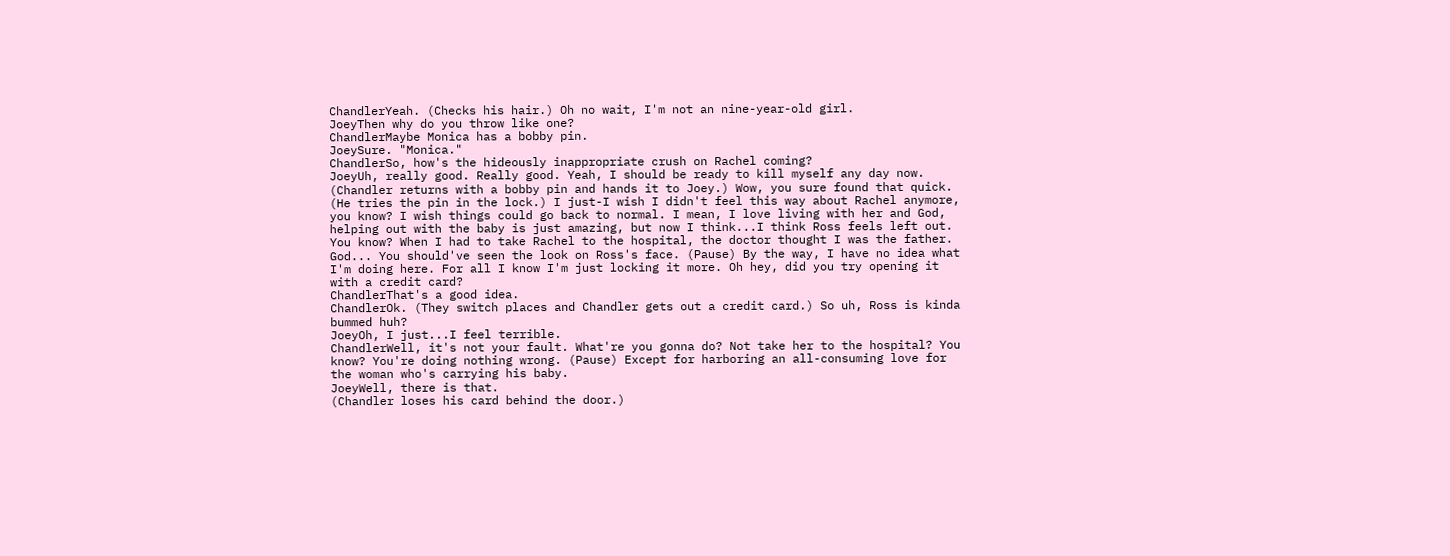ChandlerYeah. (Checks his hair.) Oh no wait, I'm not an nine-year-old girl.
JoeyThen why do you throw like one?
ChandlerMaybe Monica has a bobby pin.
JoeySure. "Monica."
ChandlerSo, how's the hideously inappropriate crush on Rachel coming?
JoeyUh, really good. Really good. Yeah, I should be ready to kill myself any day now. (Chandler returns with a bobby pin and hands it to Joey.) Wow, you sure found that quick. (He tries the pin in the lock.) I just-I wish I didn't feel this way about Rachel anymore, you know? I wish things could go back to normal. I mean, I love living with her and God, helping out with the baby is just amazing, but now I think...I think Ross feels left out. You know? When I had to take Rachel to the hospital, the doctor thought I was the father. God... You should've seen the look on Ross's face. (Pause) By the way, I have no idea what I'm doing here. For all I know I'm just locking it more. Oh hey, did you try opening it with a credit card?
ChandlerThat's a good idea.
ChandlerOk. (They switch places and Chandler gets out a credit card.) So uh, Ross is kinda bummed huh?
JoeyOh, I just...I feel terrible.
ChandlerWell, it's not your fault. What're you gonna do? Not take her to the hospital? You know? You're doing nothing wrong. (Pause) Except for harboring an all-consuming love for the woman who's carrying his baby.
JoeyWell, there is that.
(Chandler loses his card behind the door.)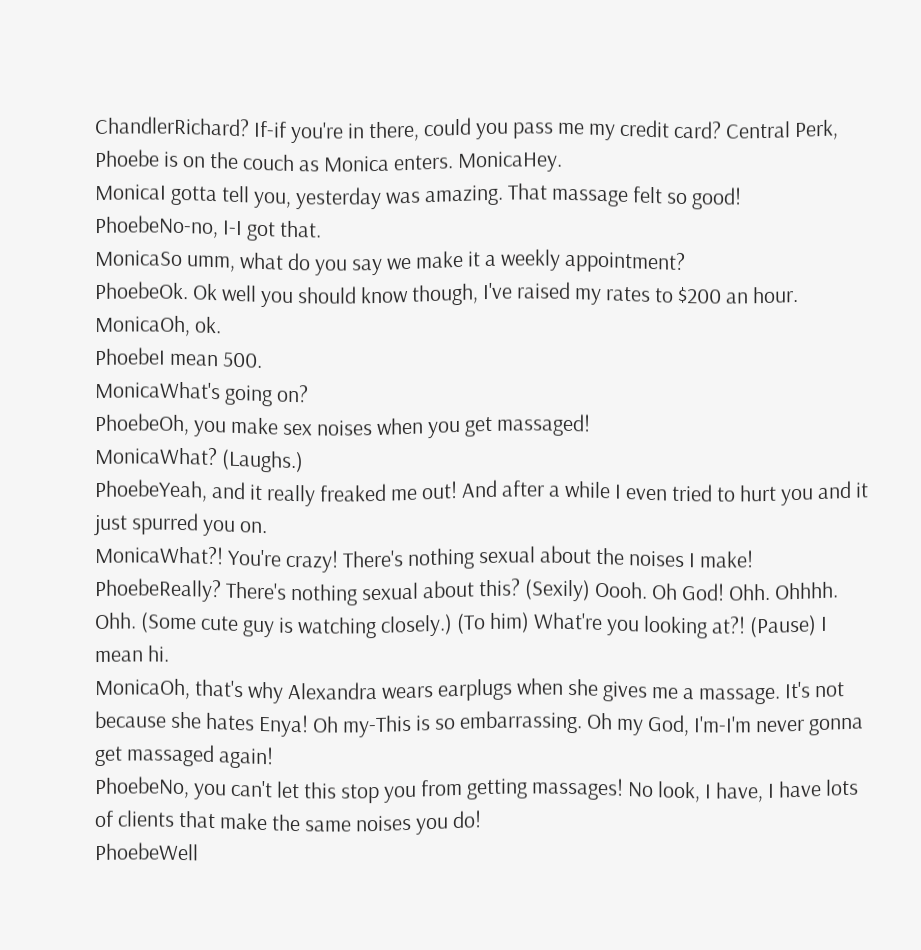ChandlerRichard? If-if you're in there, could you pass me my credit card? Central Perk, Phoebe is on the couch as Monica enters. MonicaHey.
MonicaI gotta tell you, yesterday was amazing. That massage felt so good!
PhoebeNo-no, I-I got that.
MonicaSo umm, what do you say we make it a weekly appointment?
PhoebeOk. Ok well you should know though, I've raised my rates to $200 an hour.
MonicaOh, ok.
PhoebeI mean 500.
MonicaWhat's going on?
PhoebeOh, you make sex noises when you get massaged!
MonicaWhat? (Laughs.)
PhoebeYeah, and it really freaked me out! And after a while I even tried to hurt you and it just spurred you on.
MonicaWhat?! You're crazy! There's nothing sexual about the noises I make!
PhoebeReally? There's nothing sexual about this? (Sexily) Oooh. Oh God! Ohh. Ohhhh. Ohh. (Some cute guy is watching closely.) (To him) What're you looking at?! (Pause) I mean hi.
MonicaOh, that's why Alexandra wears earplugs when she gives me a massage. It's not because she hates Enya! Oh my-This is so embarrassing. Oh my God, I'm-I'm never gonna get massaged again!
PhoebeNo, you can't let this stop you from getting massages! No look, I have, I have lots of clients that make the same noises you do!
PhoebeWell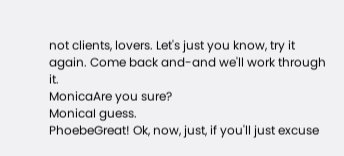not clients, lovers. Let's just you know, try it again. Come back and-and we'll work through it.
MonicaAre you sure?
MonicaI guess.
PhoebeGreat! Ok, now, just, if you'll just excuse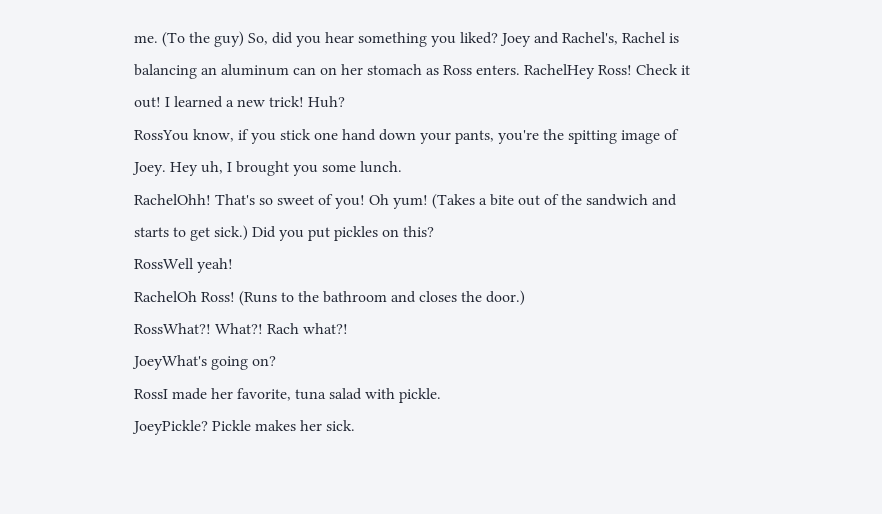me. (To the guy) So, did you hear something you liked? Joey and Rachel's, Rachel is balancing an aluminum can on her stomach as Ross enters. RachelHey Ross! Check it out! I learned a new trick! Huh?
RossYou know, if you stick one hand down your pants, you're the spitting image of Joey. Hey uh, I brought you some lunch.
RachelOhh! That's so sweet of you! Oh yum! (Takes a bite out of the sandwich and starts to get sick.) Did you put pickles on this?
RossWell yeah!
RachelOh Ross! (Runs to the bathroom and closes the door.)
RossWhat?! What?! Rach what?!
JoeyWhat's going on?
RossI made her favorite, tuna salad with pickle.
JoeyPickle? Pickle makes her sick.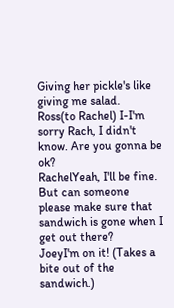Giving her pickle's like giving me salad.
Ross(to Rachel) I-I'm sorry Rach, I didn't know. Are you gonna be ok?
RachelYeah, I'll be fine. But can someone please make sure that sandwich is gone when I get out there?
JoeyI'm on it! (Takes a bite out of the sandwich.)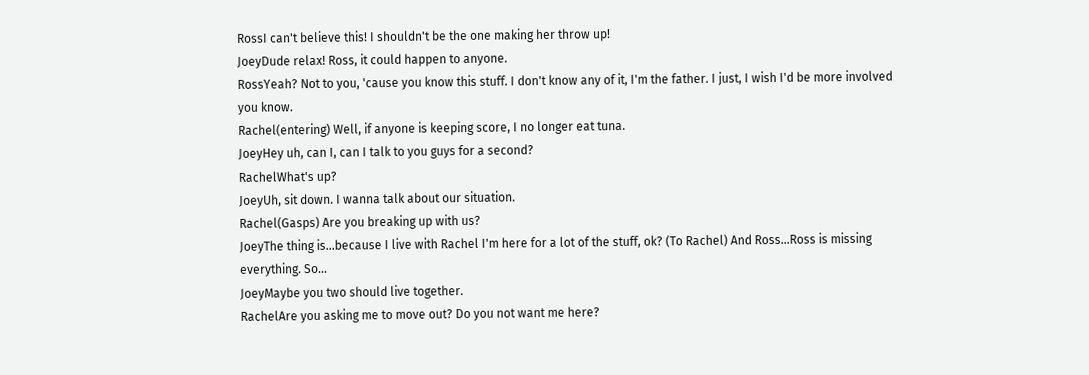RossI can't believe this! I shouldn't be the one making her throw up!
JoeyDude relax! Ross, it could happen to anyone.
RossYeah? Not to you, 'cause you know this stuff. I don't know any of it, I'm the father. I just, I wish I'd be more involved you know.
Rachel(entering) Well, if anyone is keeping score, I no longer eat tuna.
JoeyHey uh, can I, can I talk to you guys for a second?
RachelWhat's up?
JoeyUh, sit down. I wanna talk about our situation.
Rachel(Gasps) Are you breaking up with us?
JoeyThe thing is...because I live with Rachel I'm here for a lot of the stuff, ok? (To Rachel) And Ross...Ross is missing everything. So...
JoeyMaybe you two should live together.
RachelAre you asking me to move out? Do you not want me here?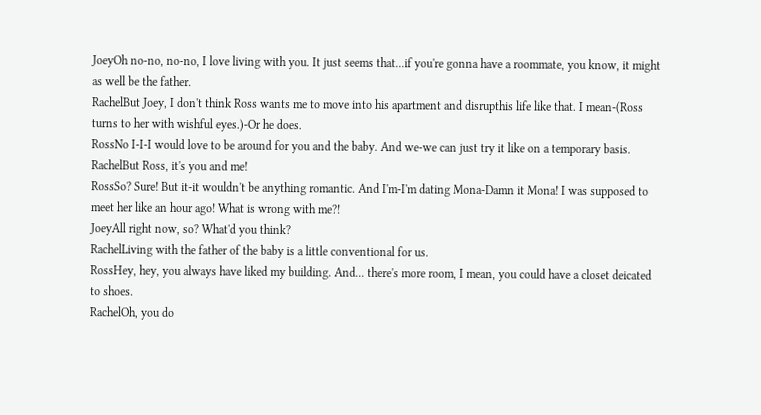JoeyOh no-no, no-no, I love living with you. It just seems that...if you're gonna have a roommate, you know, it might as well be the father.
RachelBut Joey, I don't think Ross wants me to move into his apartment and disrupthis life like that. I mean-(Ross turns to her with wishful eyes.)-Or he does.
RossNo I-I-I would love to be around for you and the baby. And we-we can just try it like on a temporary basis.
RachelBut Ross, it's you and me!
RossSo? Sure! But it-it wouldn't be anything romantic. And I'm-I'm dating Mona-Damn it Mona! I was supposed to meet her like an hour ago! What is wrong with me?!
JoeyAll right now, so? What'd you think?
RachelLiving with the father of the baby is a little conventional for us.
RossHey, hey, you always have liked my building. And... there's more room, I mean, you could have a closet deicated to shoes.
RachelOh, you do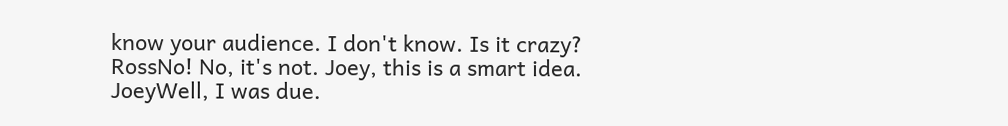know your audience. I don't know. Is it crazy?
RossNo! No, it's not. Joey, this is a smart idea.
JoeyWell, I was due.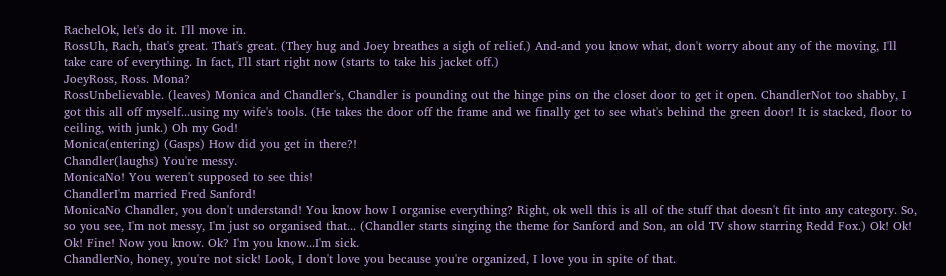RachelOk, let's do it. I'll move in.
RossUh, Rach, that's great. That's great. (They hug and Joey breathes a sigh of relief.) And-and you know what, don't worry about any of the moving, I'll take care of everything. In fact, I'll start right now (starts to take his jacket off.)
JoeyRoss, Ross. Mona?
RossUnbelievable. (leaves) Monica and Chandler's, Chandler is pounding out the hinge pins on the closet door to get it open. ChandlerNot too shabby, I got this all off myself...using my wife's tools. (He takes the door off the frame and we finally get to see what's behind the green door! It is stacked, floor to ceiling, with junk.) Oh my God!
Monica(entering) (Gasps) How did you get in there?!
Chandler(laughs) You're messy.
MonicaNo! You weren't supposed to see this!
ChandlerI'm married Fred Sanford!
MonicaNo Chandler, you don't understand! You know how I organise everything? Right, ok well this is all of the stuff that doesn't fit into any category. So, so you see, I'm not messy, I'm just so organised that... (Chandler starts singing the theme for Sanford and Son, an old TV show starring Redd Fox.) Ok! Ok! Ok! Fine! Now you know. Ok? I'm you know...I'm sick.
ChandlerNo, honey, you're not sick! Look, I don't love you because you're organized, I love you in spite of that.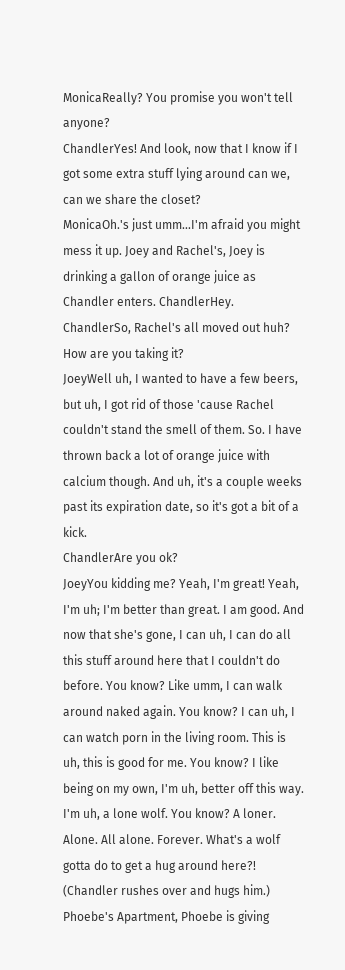MonicaReally? You promise you won't tell anyone?
ChandlerYes! And look, now that I know if I got some extra stuff lying around can we, can we share the closet?
MonicaOh.'s just umm...I'm afraid you might mess it up. Joey and Rachel's, Joey is drinking a gallon of orange juice as Chandler enters. ChandlerHey.
ChandlerSo, Rachel's all moved out huh? How are you taking it?
JoeyWell uh, I wanted to have a few beers, but uh, I got rid of those 'cause Rachel couldn't stand the smell of them. So. I have thrown back a lot of orange juice with calcium though. And uh, it's a couple weeks past its expiration date, so it's got a bit of a kick.
ChandlerAre you ok?
JoeyYou kidding me? Yeah, I'm great! Yeah, I'm uh; I'm better than great. I am good. And now that she's gone, I can uh, I can do all this stuff around here that I couldn't do before. You know? Like umm, I can walk around naked again. You know? I can uh, I can watch porn in the living room. This is uh, this is good for me. You know? I like being on my own, I'm uh, better off this way. I'm uh, a lone wolf. You know? A loner. Alone. All alone. Forever. What's a wolf gotta do to get a hug around here?! (Chandler rushes over and hugs him.) Phoebe's Apartment, Phoebe is giving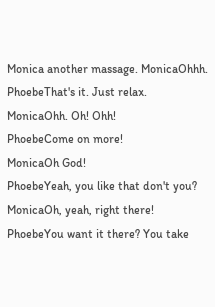Monica another massage. MonicaOhhh.
PhoebeThat's it. Just relax.
MonicaOhh. Oh! Ohh!
PhoebeCome on more!
MonicaOh God!
PhoebeYeah, you like that don't you?
MonicaOh, yeah, right there!
PhoebeYou want it there? You take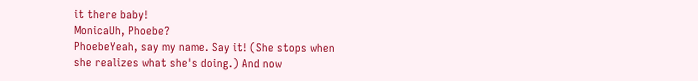it there baby!
MonicaUh, Phoebe?
PhoebeYeah, say my name. Say it! (She stops when she realizes what she's doing.) And now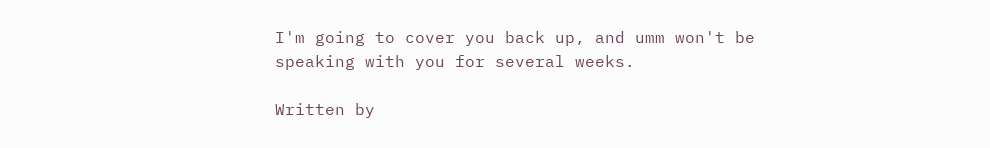I'm going to cover you back up, and umm won't be speaking with you for several weeks.

Written by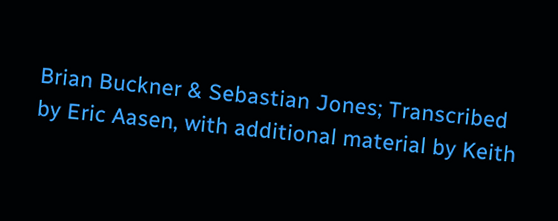Brian Buckner & Sebastian Jones; Transcribed by Eric Aasen, with additional material by Keith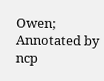Owen; Annotated by ncp